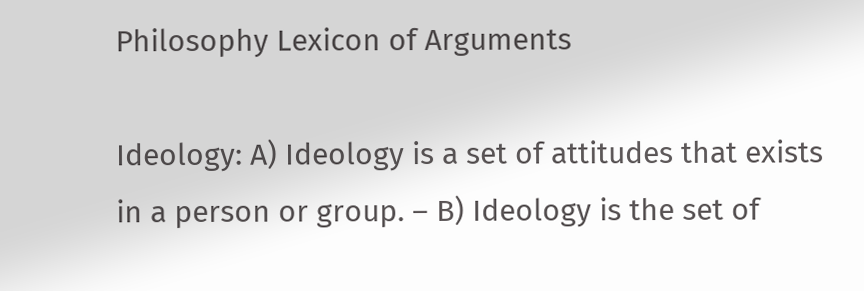Philosophy Lexicon of Arguments

Ideology: A) Ideology is a set of attitudes that exists in a person or group. – B) Ideology is the set of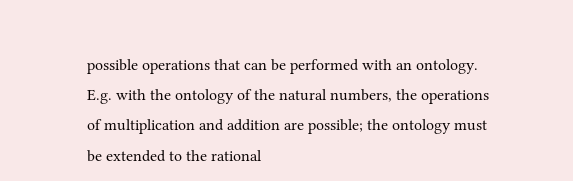possible operations that can be performed with an ontology. E.g. with the ontology of the natural numbers, the operations of multiplication and addition are possible; the ontology must be extended to the rational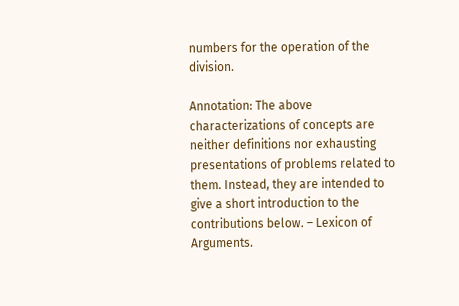numbers for the operation of the division.

Annotation: The above characterizations of concepts are neither definitions nor exhausting presentations of problems related to them. Instead, they are intended to give a short introduction to the contributions below. – Lexicon of Arguments.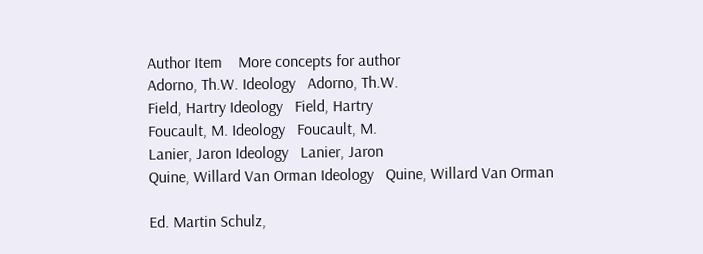Author Item    More concepts for author
Adorno, Th.W. Ideology   Adorno, Th.W.
Field, Hartry Ideology   Field, Hartry
Foucault, M. Ideology   Foucault, M.
Lanier, Jaron Ideology   Lanier, Jaron
Quine, Willard Van Orman Ideology   Quine, Willard Van Orman

Ed. Martin Schulz,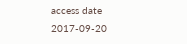access date 2017-09-20